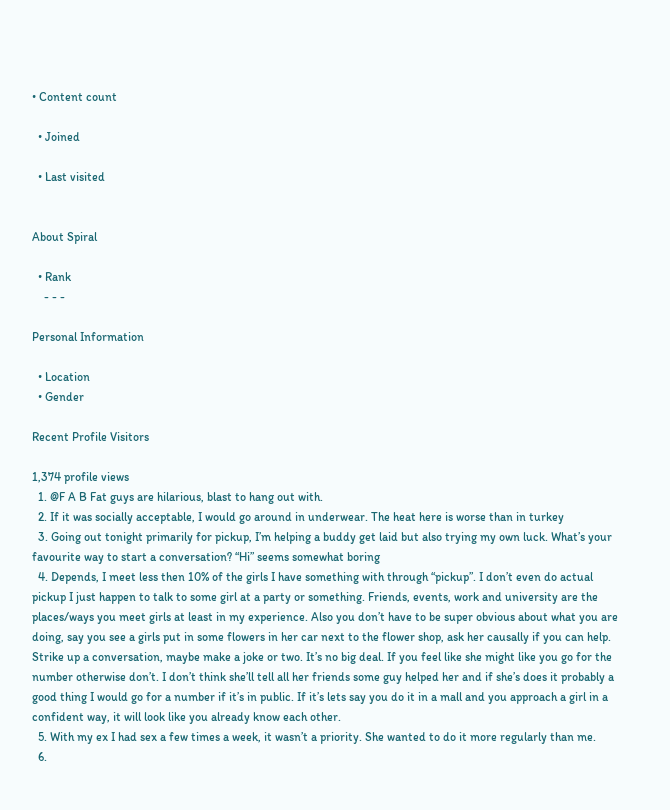• Content count

  • Joined

  • Last visited


About Spiral

  • Rank
    - - -

Personal Information

  • Location
  • Gender

Recent Profile Visitors

1,374 profile views
  1. @F A B Fat guys are hilarious, blast to hang out with.
  2. If it was socially acceptable, I would go around in underwear. The heat here is worse than in turkey
  3. Going out tonight primarily for pickup, I’m helping a buddy get laid but also trying my own luck. What’s your favourite way to start a conversation? “Hi” seems somewhat boring
  4. Depends, I meet less then 10% of the girls I have something with through “pickup”. I don’t even do actual pickup I just happen to talk to some girl at a party or something. Friends, events, work and university are the places/ways you meet girls at least in my experience. Also you don’t have to be super obvious about what you are doing, say you see a girls put in some flowers in her car next to the flower shop, ask her causally if you can help. Strike up a conversation, maybe make a joke or two. It’s no big deal. If you feel like she might like you go for the number otherwise don’t. I don’t think she’ll tell all her friends some guy helped her and if she’s does it probably a good thing I would go for a number if it’s in public. If it’s lets say you do it in a mall and you approach a girl in a confident way, it will look like you already know each other.
  5. With my ex I had sex a few times a week, it wasn’t a priority. She wanted to do it more regularly than me.
  6.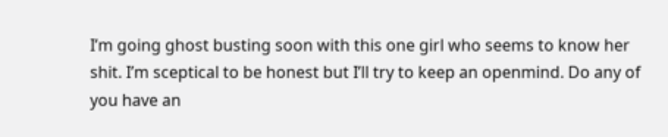I’m going ghost busting soon with this one girl who seems to know her shit. I’m sceptical to be honest but I’ll try to keep an openmind. Do any of you have an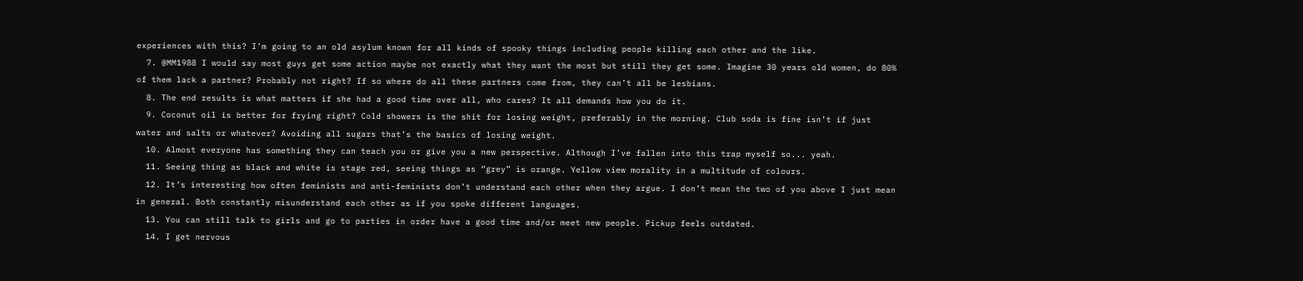experiences with this? I’m going to an old asylum known for all kinds of spooky things including people killing each other and the like.
  7. @MM1988 I would say most guys get some action maybe not exactly what they want the most but still they get some. Imagine 30 years old women, do 80% of them lack a partner? Probably not right? If so where do all these partners come from, they can’t all be lesbians.
  8. The end results is what matters if she had a good time over all, who cares? It all demands how you do it.
  9. Coconut oil is better for frying right? Cold showers is the shit for losing weight, preferably in the morning. Club soda is fine isn’t if just water and salts or whatever? Avoiding all sugars that’s the basics of losing weight.
  10. Almost everyone has something they can teach you or give you a new perspective. Although I’ve fallen into this trap myself so... yeah.
  11. Seeing thing as black and white is stage red, seeing things as “grey” is orange. Yellow view morality in a multitude of colours.
  12. It’s interesting how often feminists and anti-feminists don’t understand each other when they argue. I don’t mean the two of you above I just mean in general. Both constantly misunderstand each other as if you spoke different languages.
  13. You can still talk to girls and go to parties in order have a good time and/or meet new people. Pickup feels outdated.
  14. I get nervous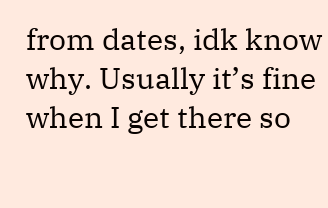from dates, idk know why. Usually it’s fine when I get there so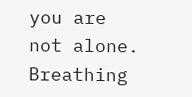you are not alone. Breathing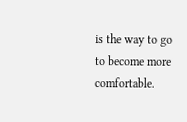is the way to go to become more comfortable.